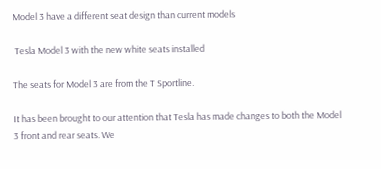Model 3 have a different seat design than current models

 Tesla Model 3 with the new white seats installed

The seats for Model 3 are from the T Sportline.

It has been brought to our attention that Tesla has made changes to both the Model 3 front and rear seats. We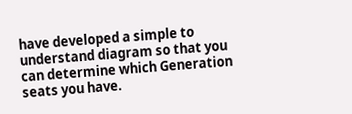have developed a simple to understand diagram so that you can determine which Generation seats you have.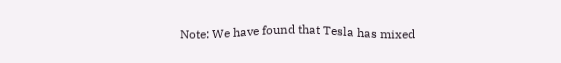Note: We have found that Tesla has mixed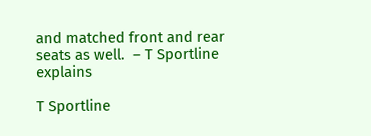and matched front and rear seats as well.  – T Sportline explains

T Sportline